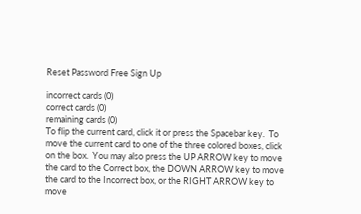Reset Password Free Sign Up

incorrect cards (0)
correct cards (0)
remaining cards (0)
To flip the current card, click it or press the Spacebar key.  To move the current card to one of the three colored boxes, click on the box.  You may also press the UP ARROW key to move the card to the Correct box, the DOWN ARROW key to move the card to the Incorrect box, or the RIGHT ARROW key to move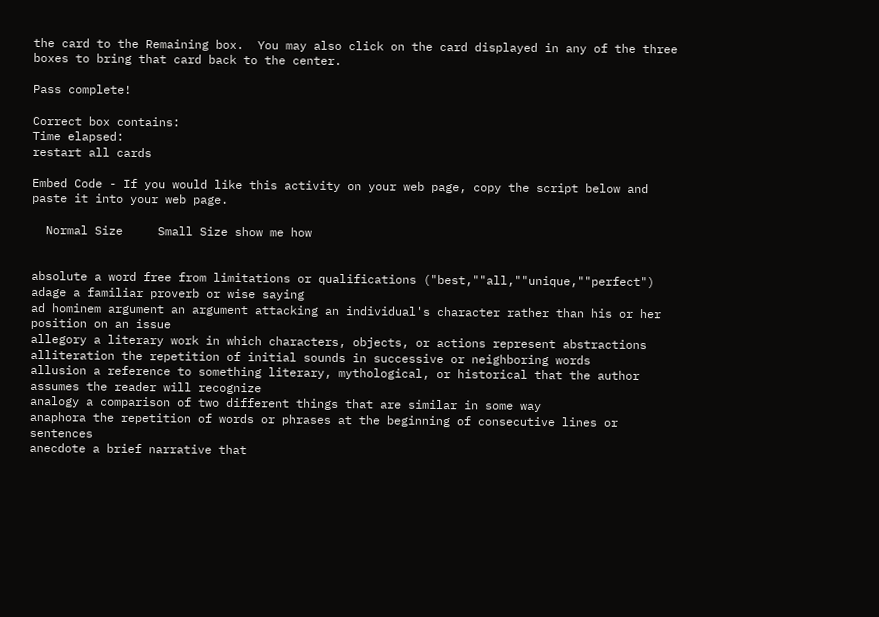the card to the Remaining box.  You may also click on the card displayed in any of the three boxes to bring that card back to the center.

Pass complete!

Correct box contains:
Time elapsed:
restart all cards

Embed Code - If you would like this activity on your web page, copy the script below and paste it into your web page.

  Normal Size     Small Size show me how


absolute a word free from limitations or qualifications ("best,""all,""unique,""perfect")
adage a familiar proverb or wise saying
ad hominem argument an argument attacking an individual's character rather than his or her position on an issue
allegory a literary work in which characters, objects, or actions represent abstractions
alliteration the repetition of initial sounds in successive or neighboring words
allusion a reference to something literary, mythological, or historical that the author assumes the reader will recognize
analogy a comparison of two different things that are similar in some way
anaphora the repetition of words or phrases at the beginning of consecutive lines or sentences
anecdote a brief narrative that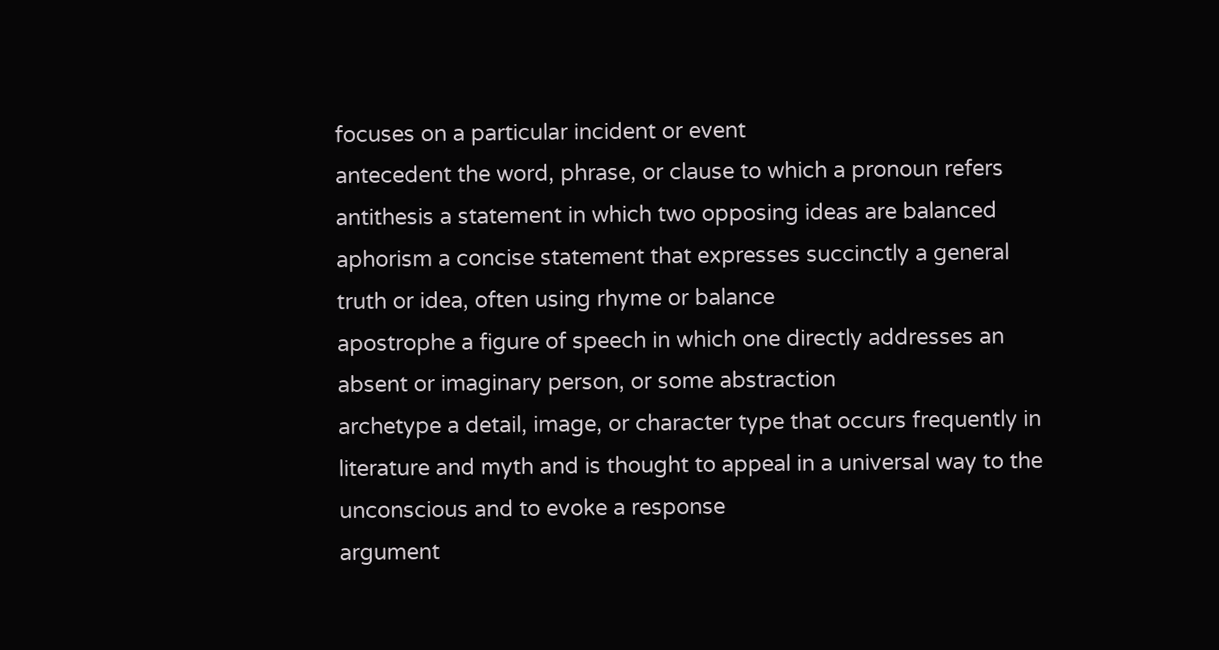focuses on a particular incident or event
antecedent the word, phrase, or clause to which a pronoun refers
antithesis a statement in which two opposing ideas are balanced
aphorism a concise statement that expresses succinctly a general truth or idea, often using rhyme or balance
apostrophe a figure of speech in which one directly addresses an absent or imaginary person, or some abstraction
archetype a detail, image, or character type that occurs frequently in literature and myth and is thought to appeal in a universal way to the unconscious and to evoke a response
argument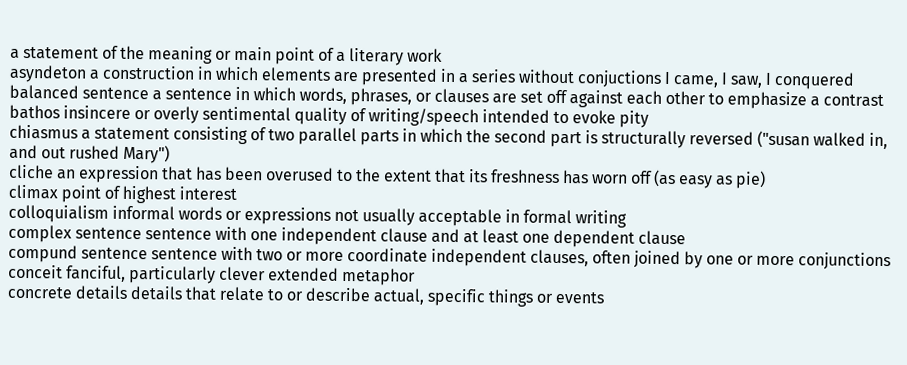a statement of the meaning or main point of a literary work
asyndeton a construction in which elements are presented in a series without conjuctions I came, I saw, I conquered
balanced sentence a sentence in which words, phrases, or clauses are set off against each other to emphasize a contrast
bathos insincere or overly sentimental quality of writing/speech intended to evoke pity
chiasmus a statement consisting of two parallel parts in which the second part is structurally reversed ("susan walked in, and out rushed Mary")
cliche an expression that has been overused to the extent that its freshness has worn off (as easy as pie)
climax point of highest interest
colloquialism informal words or expressions not usually acceptable in formal writing
complex sentence sentence with one independent clause and at least one dependent clause
compund sentence sentence with two or more coordinate independent clauses, often joined by one or more conjunctions
conceit fanciful, particularly clever extended metaphor
concrete details details that relate to or describe actual, specific things or events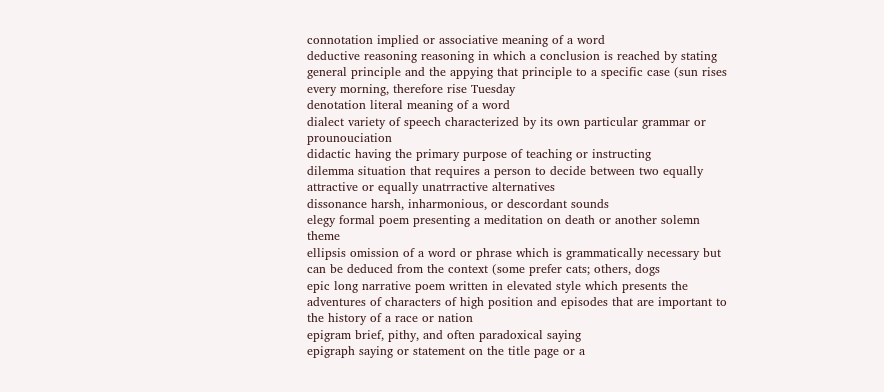connotation implied or associative meaning of a word
deductive reasoning reasoning in which a conclusion is reached by stating general principle and the appying that principle to a specific case (sun rises every morning, therefore rise Tuesday
denotation literal meaning of a word
dialect variety of speech characterized by its own particular grammar or prounouciation
didactic having the primary purpose of teaching or instructing
dilemma situation that requires a person to decide between two equally attractive or equally unatrractive alternatives
dissonance harsh, inharmonious, or descordant sounds
elegy formal poem presenting a meditation on death or another solemn theme
ellipsis omission of a word or phrase which is grammatically necessary but can be deduced from the context (some prefer cats; others, dogs
epic long narrative poem written in elevated style which presents the adventures of characters of high position and episodes that are important to the history of a race or nation
epigram brief, pithy, and often paradoxical saying
epigraph saying or statement on the title page or a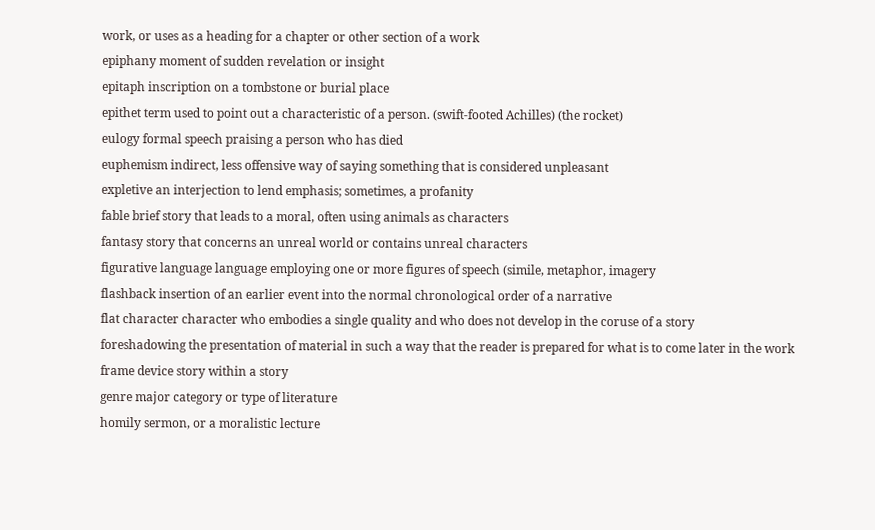work, or uses as a heading for a chapter or other section of a work
epiphany moment of sudden revelation or insight
epitaph inscription on a tombstone or burial place
epithet term used to point out a characteristic of a person. (swift-footed Achilles) (the rocket)
eulogy formal speech praising a person who has died
euphemism indirect, less offensive way of saying something that is considered unpleasant
expletive an interjection to lend emphasis; sometimes, a profanity
fable brief story that leads to a moral, often using animals as characters
fantasy story that concerns an unreal world or contains unreal characters
figurative language language employing one or more figures of speech (simile, metaphor, imagery
flashback insertion of an earlier event into the normal chronological order of a narrative
flat character character who embodies a single quality and who does not develop in the coruse of a story
foreshadowing the presentation of material in such a way that the reader is prepared for what is to come later in the work
frame device story within a story
genre major category or type of literature
homily sermon, or a moralistic lecture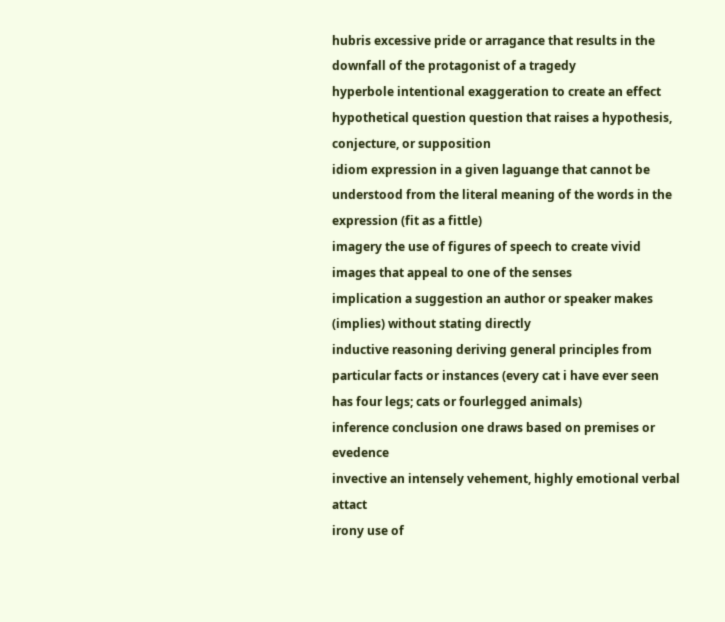hubris excessive pride or arragance that results in the downfall of the protagonist of a tragedy
hyperbole intentional exaggeration to create an effect
hypothetical question question that raises a hypothesis, conjecture, or supposition
idiom expression in a given laguange that cannot be understood from the literal meaning of the words in the expression (fit as a fittle)
imagery the use of figures of speech to create vivid images that appeal to one of the senses
implication a suggestion an author or speaker makes (implies) without stating directly
inductive reasoning deriving general principles from particular facts or instances (every cat i have ever seen has four legs; cats or fourlegged animals)
inference conclusion one draws based on premises or evedence
invective an intensely vehement, highly emotional verbal attact
irony use of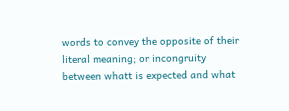words to convey the opposite of their literal meaning; or incongruity between whatt is expected and what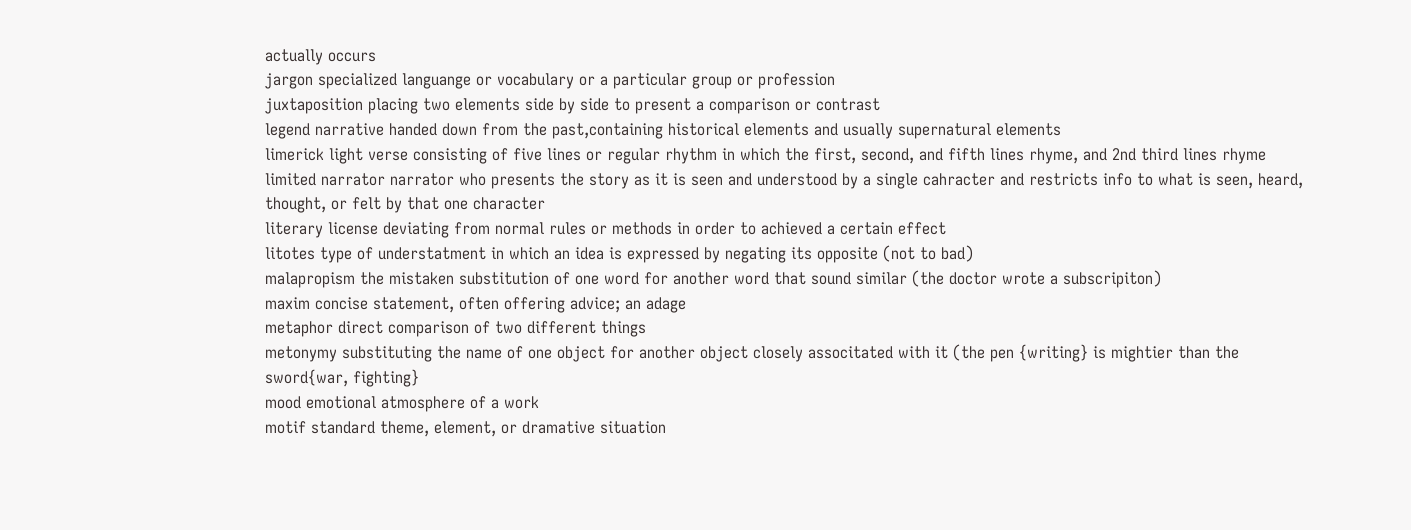actually occurs
jargon specialized languange or vocabulary or a particular group or profession
juxtaposition placing two elements side by side to present a comparison or contrast
legend narrative handed down from the past,containing historical elements and usually supernatural elements
limerick light verse consisting of five lines or regular rhythm in which the first, second, and fifth lines rhyme, and 2nd third lines rhyme
limited narrator narrator who presents the story as it is seen and understood by a single cahracter and restricts info to what is seen, heard, thought, or felt by that one character
literary license deviating from normal rules or methods in order to achieved a certain effect
litotes type of understatment in which an idea is expressed by negating its opposite (not to bad)
malapropism the mistaken substitution of one word for another word that sound similar (the doctor wrote a subscripiton)
maxim concise statement, often offering advice; an adage
metaphor direct comparison of two different things
metonymy substituting the name of one object for another object closely associtated with it (the pen {writing} is mightier than the sword{war, fighting}
mood emotional atmosphere of a work
motif standard theme, element, or dramative situation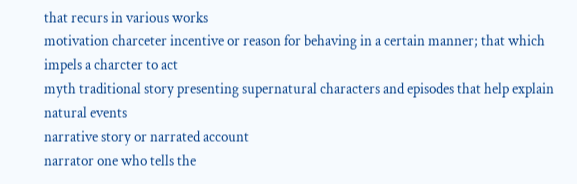that recurs in various works
motivation charceter incentive or reason for behaving in a certain manner; that which impels a charcter to act
myth traditional story presenting supernatural characters and episodes that help explain natural events
narrative story or narrated account
narrator one who tells the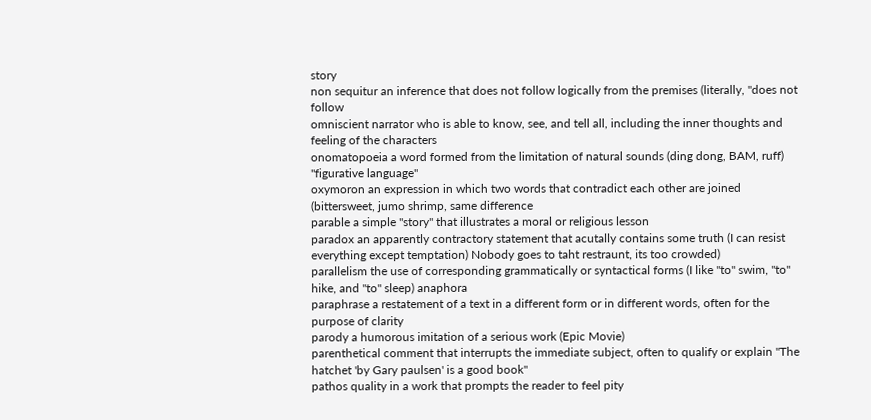story
non sequitur an inference that does not follow logically from the premises (literally, "does not follow
omniscient narrator who is able to know, see, and tell all, including the inner thoughts and feeling of the characters
onomatopoeia a word formed from the limitation of natural sounds (ding dong, BAM, ruff) "figurative language"
oxymoron an expression in which two words that contradict each other are joined (bittersweet, jumo shrimp, same difference
parable a simple "story" that illustrates a moral or religious lesson
paradox an apparently contractory statement that acutally contains some truth (I can resist everything except temptation) Nobody goes to taht restraunt, its too crowded)
parallelism the use of corresponding grammatically or syntactical forms (I like "to" swim, "to" hike, and "to" sleep) anaphora
paraphrase a restatement of a text in a different form or in different words, often for the purpose of clarity
parody a humorous imitation of a serious work (Epic Movie)
parenthetical comment that interrupts the immediate subject, often to qualify or explain "The hatchet 'by Gary paulsen' is a good book"
pathos quality in a work that prompts the reader to feel pity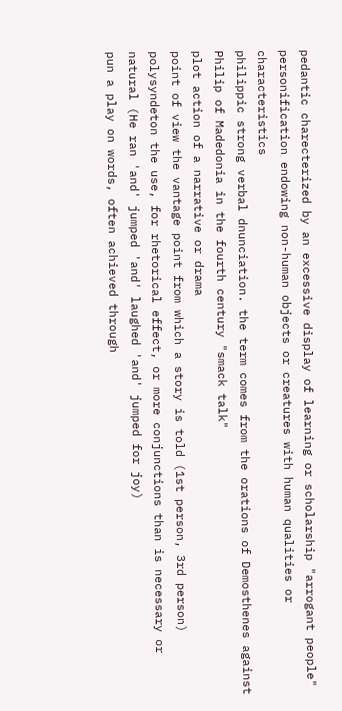pedantic charecterized by an excessive display of learning or scholarship "arrogant people"
personification endowing non-human objects or creatures with human qualities or characteristics
philippic strong verbal dnunciation. the term comes from the orations of Demosthenes against Philip of Madedonia in the fourth century "smack talk"
plot action of a narrative or drama
point of view the vantage point from which a story is told (1st person, 3rd person)
polysyndeton the use, for rhetorical effect, or more conjunctions than is necessary or natural (He ran 'and' jumped 'and' laughed 'and' jumped for joy)
pun a play on words, often achieved through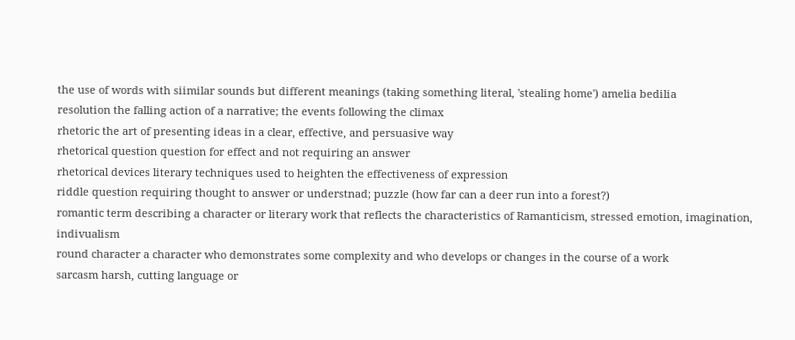the use of words with siimilar sounds but different meanings (taking something literal, 'stealing home') amelia bedilia
resolution the falling action of a narrative; the events following the climax
rhetoric the art of presenting ideas in a clear, effective, and persuasive way
rhetorical question question for effect and not requiring an answer
rhetorical devices literary techniques used to heighten the effectiveness of expression
riddle question requiring thought to answer or understnad; puzzle (how far can a deer run into a forest?)
romantic term describing a character or literary work that reflects the characteristics of Ramanticism, stressed emotion, imagination, indivualism
round character a character who demonstrates some complexity and who develops or changes in the course of a work
sarcasm harsh, cutting language or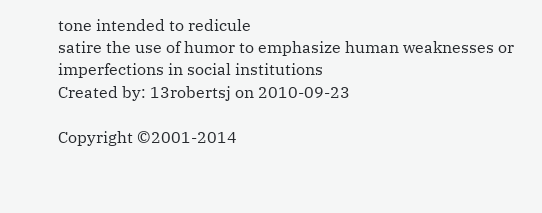tone intended to redicule
satire the use of humor to emphasize human weaknesses or imperfections in social institutions
Created by: 13robertsj on 2010-09-23

Copyright ©2001-2014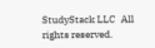StudyStack LLC   All rights reserved.